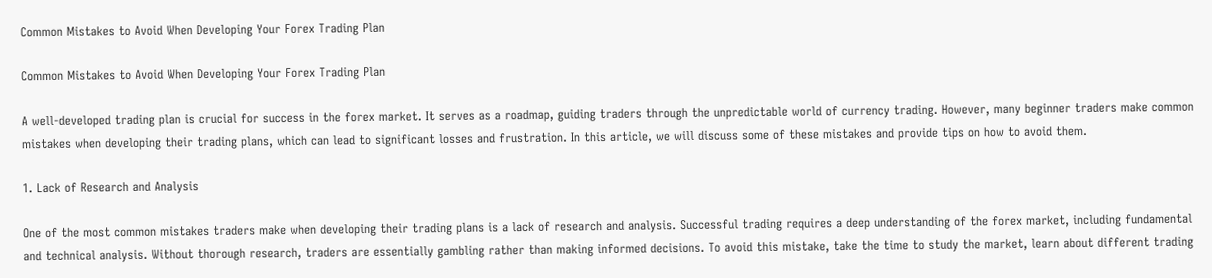Common Mistakes to Avoid When Developing Your Forex Trading Plan

Common Mistakes to Avoid When Developing Your Forex Trading Plan

A well-developed trading plan is crucial for success in the forex market. It serves as a roadmap, guiding traders through the unpredictable world of currency trading. However, many beginner traders make common mistakes when developing their trading plans, which can lead to significant losses and frustration. In this article, we will discuss some of these mistakes and provide tips on how to avoid them.

1. Lack of Research and Analysis

One of the most common mistakes traders make when developing their trading plans is a lack of research and analysis. Successful trading requires a deep understanding of the forex market, including fundamental and technical analysis. Without thorough research, traders are essentially gambling rather than making informed decisions. To avoid this mistake, take the time to study the market, learn about different trading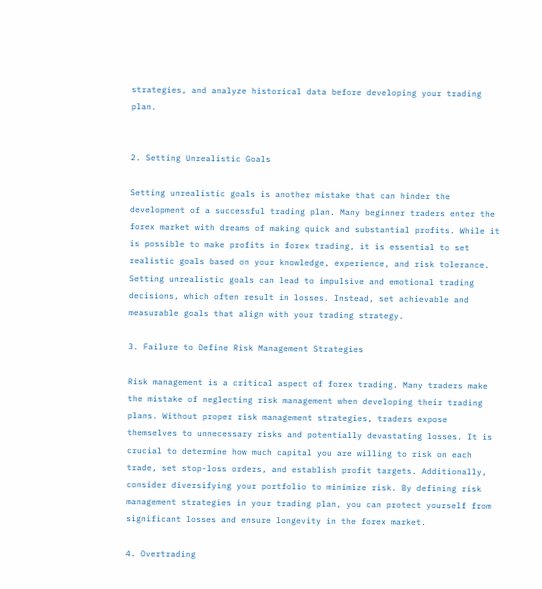strategies, and analyze historical data before developing your trading plan.


2. Setting Unrealistic Goals

Setting unrealistic goals is another mistake that can hinder the development of a successful trading plan. Many beginner traders enter the forex market with dreams of making quick and substantial profits. While it is possible to make profits in forex trading, it is essential to set realistic goals based on your knowledge, experience, and risk tolerance. Setting unrealistic goals can lead to impulsive and emotional trading decisions, which often result in losses. Instead, set achievable and measurable goals that align with your trading strategy.

3. Failure to Define Risk Management Strategies

Risk management is a critical aspect of forex trading. Many traders make the mistake of neglecting risk management when developing their trading plans. Without proper risk management strategies, traders expose themselves to unnecessary risks and potentially devastating losses. It is crucial to determine how much capital you are willing to risk on each trade, set stop-loss orders, and establish profit targets. Additionally, consider diversifying your portfolio to minimize risk. By defining risk management strategies in your trading plan, you can protect yourself from significant losses and ensure longevity in the forex market.

4. Overtrading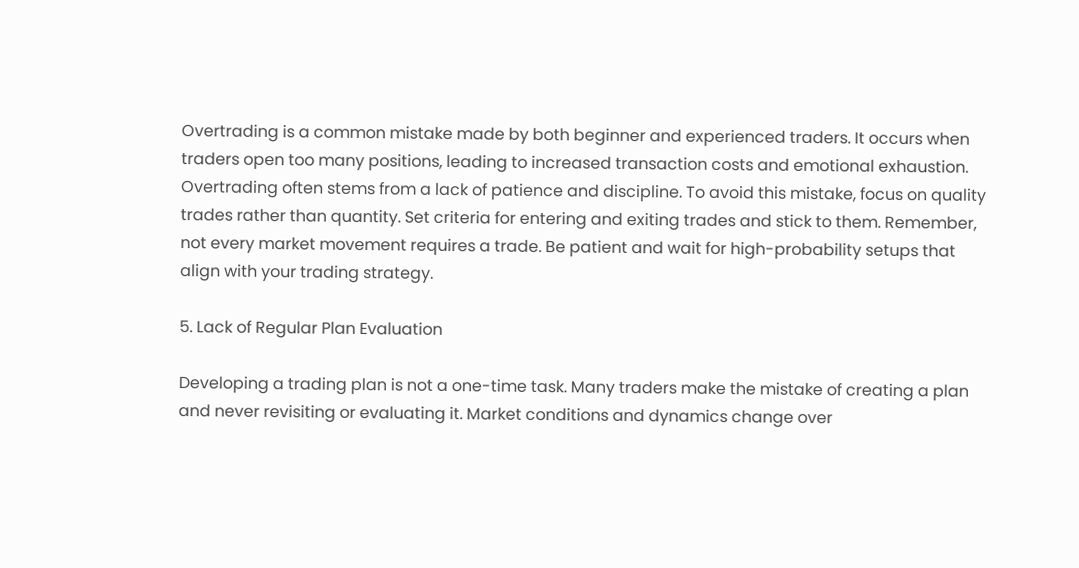Overtrading is a common mistake made by both beginner and experienced traders. It occurs when traders open too many positions, leading to increased transaction costs and emotional exhaustion. Overtrading often stems from a lack of patience and discipline. To avoid this mistake, focus on quality trades rather than quantity. Set criteria for entering and exiting trades and stick to them. Remember, not every market movement requires a trade. Be patient and wait for high-probability setups that align with your trading strategy.

5. Lack of Regular Plan Evaluation

Developing a trading plan is not a one-time task. Many traders make the mistake of creating a plan and never revisiting or evaluating it. Market conditions and dynamics change over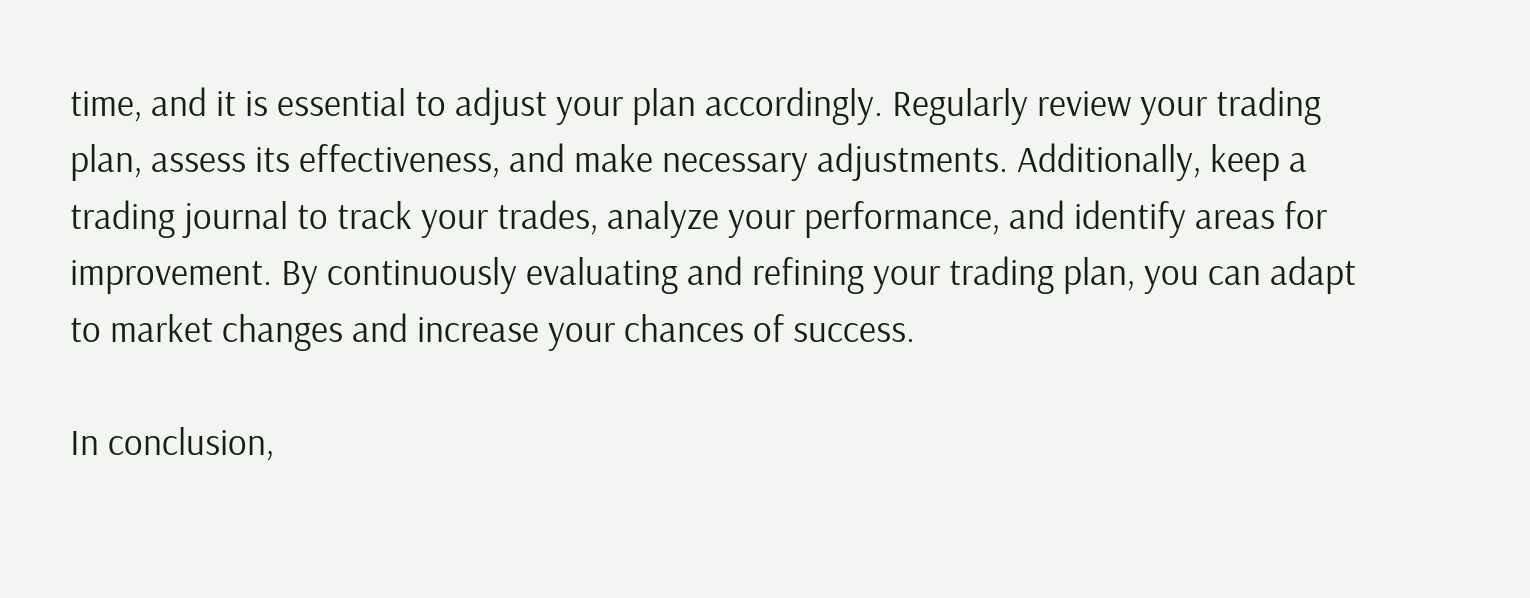time, and it is essential to adjust your plan accordingly. Regularly review your trading plan, assess its effectiveness, and make necessary adjustments. Additionally, keep a trading journal to track your trades, analyze your performance, and identify areas for improvement. By continuously evaluating and refining your trading plan, you can adapt to market changes and increase your chances of success.

In conclusion,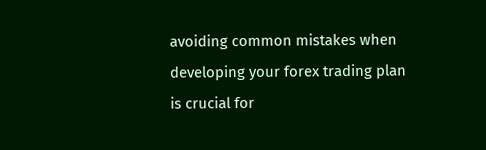avoiding common mistakes when developing your forex trading plan is crucial for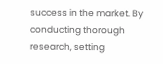success in the market. By conducting thorough research, setting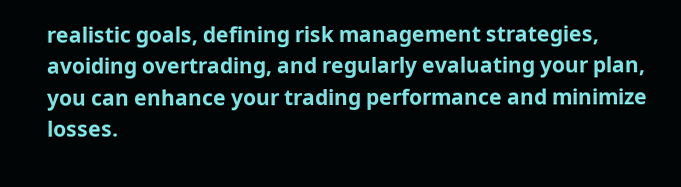realistic goals, defining risk management strategies, avoiding overtrading, and regularly evaluating your plan, you can enhance your trading performance and minimize losses.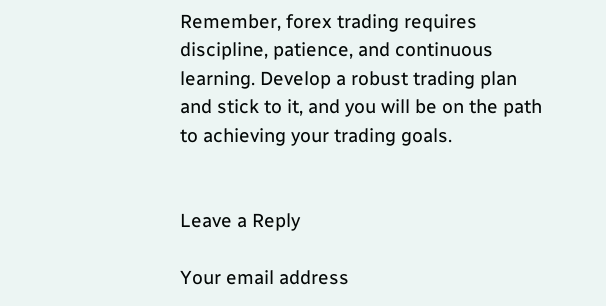Remember, forex trading requires discipline, patience, and continuous learning. Develop a robust trading plan and stick to it, and you will be on the path to achieving your trading goals.


Leave a Reply

Your email address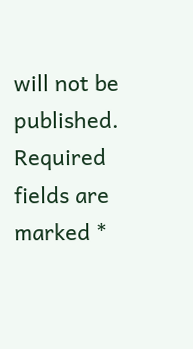will not be published. Required fields are marked *